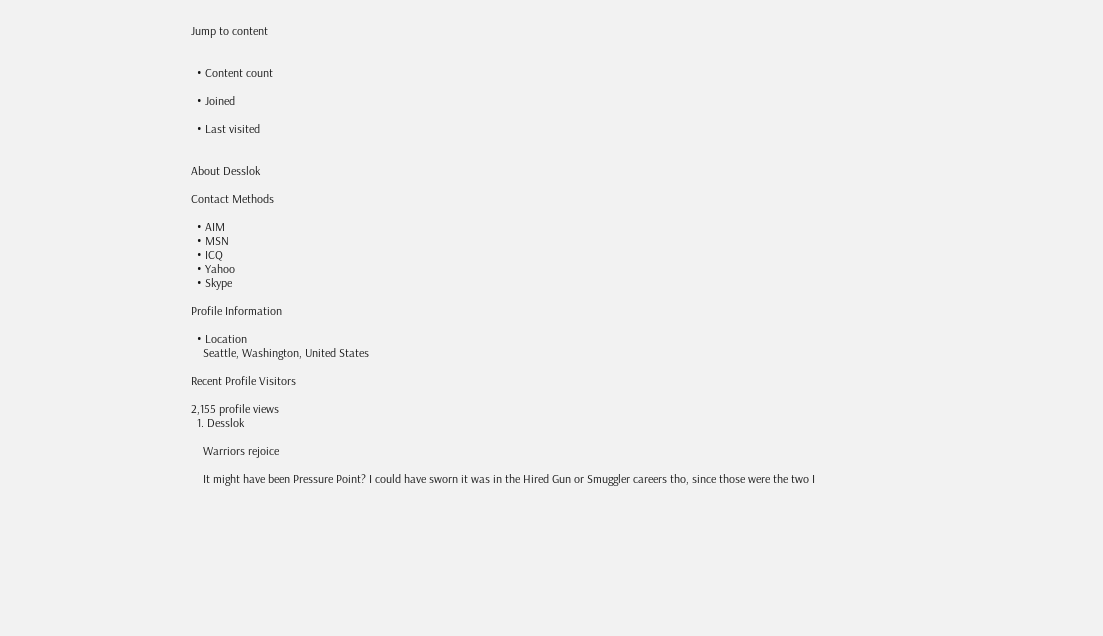Jump to content


  • Content count

  • Joined

  • Last visited


About Desslok

Contact Methods

  • AIM
  • MSN
  • ICQ
  • Yahoo
  • Skype

Profile Information

  • Location
    Seattle, Washington, United States

Recent Profile Visitors

2,155 profile views
  1. Desslok

    Warriors rejoice

    It might have been Pressure Point? I could have sworn it was in the Hired Gun or Smuggler careers tho, since those were the two I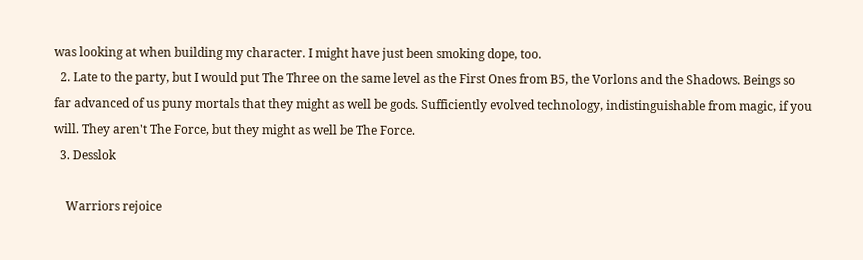was looking at when building my character. I might have just been smoking dope, too.
  2. Late to the party, but I would put The Three on the same level as the First Ones from B5, the Vorlons and the Shadows. Beings so far advanced of us puny mortals that they might as well be gods. Sufficiently evolved technology, indistinguishable from magic, if you will. They aren't The Force, but they might as well be The Force.
  3. Desslok

    Warriors rejoice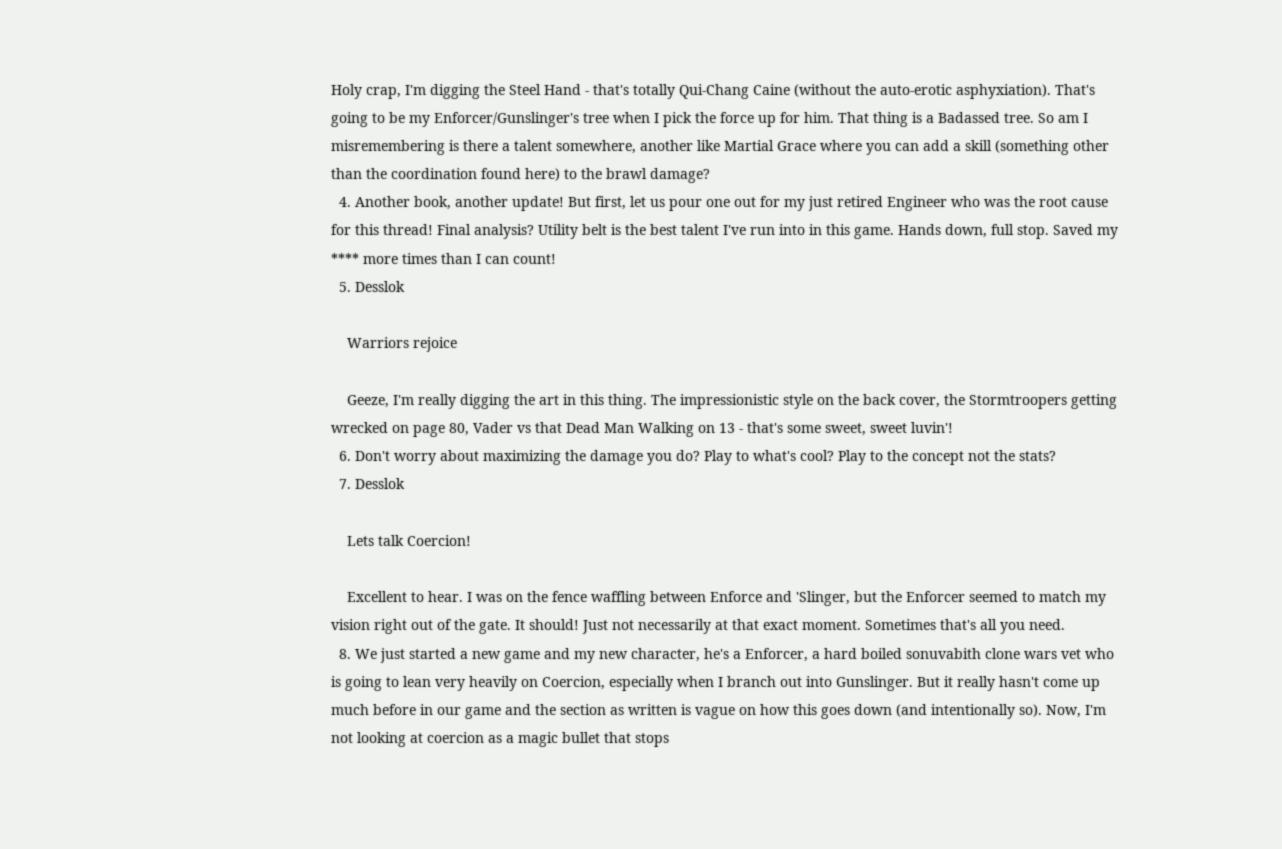Holy crap, I'm digging the Steel Hand - that's totally Qui-Chang Caine (without the auto-erotic asphyxiation). That's going to be my Enforcer/Gunslinger's tree when I pick the force up for him. That thing is a Badassed tree. So am I misremembering is there a talent somewhere, another like Martial Grace where you can add a skill (something other than the coordination found here) to the brawl damage?
  4. Another book, another update! But first, let us pour one out for my just retired Engineer who was the root cause for this thread! Final analysis? Utility belt is the best talent I've run into in this game. Hands down, full stop. Saved my **** more times than I can count!
  5. Desslok

    Warriors rejoice

    Geeze, I'm really digging the art in this thing. The impressionistic style on the back cover, the Stormtroopers getting wrecked on page 80, Vader vs that Dead Man Walking on 13 - that's some sweet, sweet luvin'!
  6. Don't worry about maximizing the damage you do? Play to what's cool? Play to the concept not the stats?
  7. Desslok

    Lets talk Coercion!

    Excellent to hear. I was on the fence waffling between Enforce and 'Slinger, but the Enforcer seemed to match my vision right out of the gate. It should! Just not necessarily at that exact moment. Sometimes that's all you need.
  8. We just started a new game and my new character, he's a Enforcer, a hard boiled sonuvabith clone wars vet who is going to lean very heavily on Coercion, especially when I branch out into Gunslinger. But it really hasn't come up much before in our game and the section as written is vague on how this goes down (and intentionally so). Now, I'm not looking at coercion as a magic bullet that stops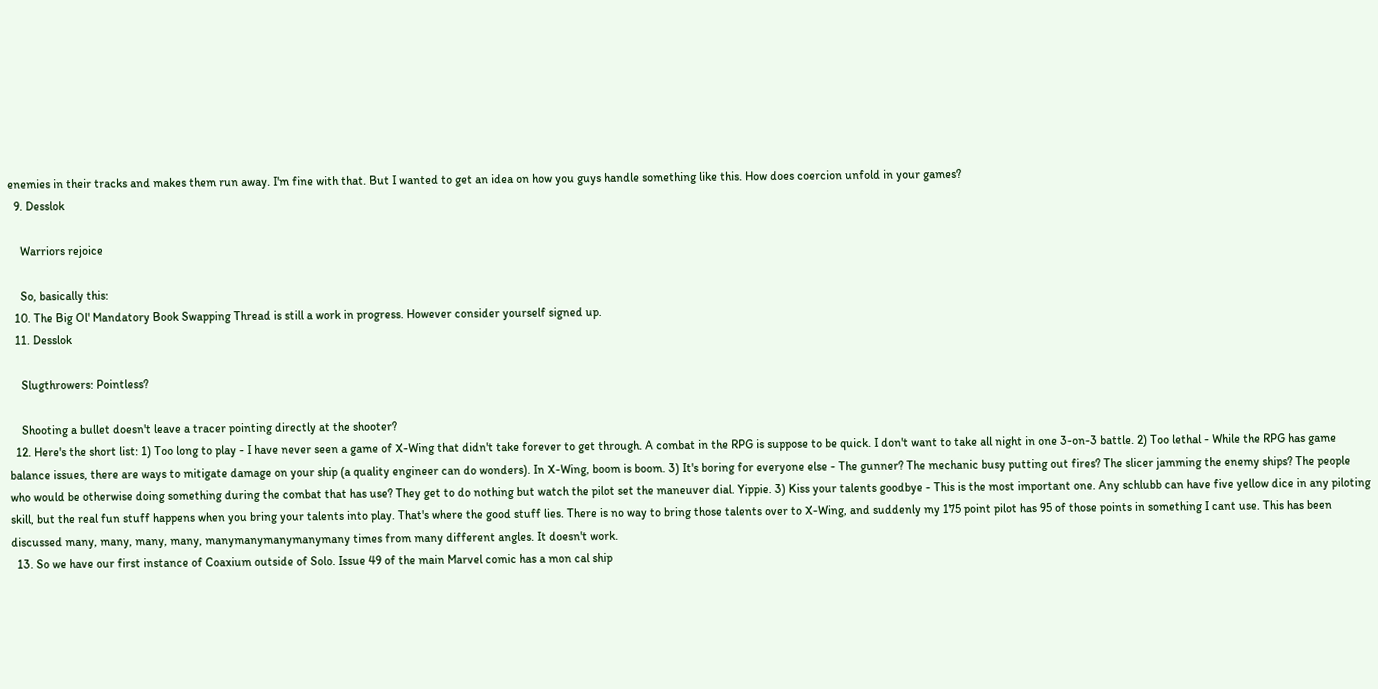enemies in their tracks and makes them run away. I'm fine with that. But I wanted to get an idea on how you guys handle something like this. How does coercion unfold in your games?
  9. Desslok

    Warriors rejoice

    So, basically this:
  10. The Big Ol' Mandatory Book Swapping Thread is still a work in progress. However consider yourself signed up.
  11. Desslok

    Slugthrowers: Pointless?

    Shooting a bullet doesn't leave a tracer pointing directly at the shooter?
  12. Here's the short list: 1) Too long to play - I have never seen a game of X-Wing that didn't take forever to get through. A combat in the RPG is suppose to be quick. I don't want to take all night in one 3-on-3 battle. 2) Too lethal - While the RPG has game balance issues, there are ways to mitigate damage on your ship (a quality engineer can do wonders). In X-Wing, boom is boom. 3) It's boring for everyone else - The gunner? The mechanic busy putting out fires? The slicer jamming the enemy ships? The people who would be otherwise doing something during the combat that has use? They get to do nothing but watch the pilot set the maneuver dial. Yippie. 3) Kiss your talents goodbye - This is the most important one. Any schlubb can have five yellow dice in any piloting skill, but the real fun stuff happens when you bring your talents into play. That's where the good stuff lies. There is no way to bring those talents over to X-Wing, and suddenly my 175 point pilot has 95 of those points in something I cant use. This has been discussed many, many, many, many, manymanymanymanymany times from many different angles. It doesn't work.
  13. So we have our first instance of Coaxium outside of Solo. Issue 49 of the main Marvel comic has a mon cal ship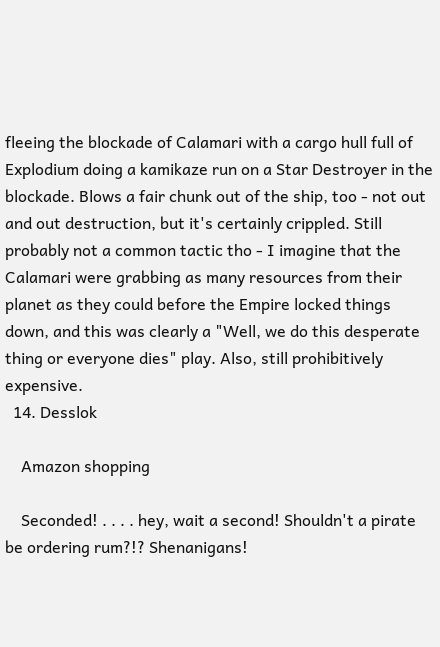fleeing the blockade of Calamari with a cargo hull full of Explodium doing a kamikaze run on a Star Destroyer in the blockade. Blows a fair chunk out of the ship, too - not out and out destruction, but it's certainly crippled. Still probably not a common tactic tho - I imagine that the Calamari were grabbing as many resources from their planet as they could before the Empire locked things down, and this was clearly a "Well, we do this desperate thing or everyone dies" play. Also, still prohibitively expensive.
  14. Desslok

    Amazon shopping

    Seconded! . . . . hey, wait a second! Shouldn't a pirate be ordering rum?!? Shenanigans!